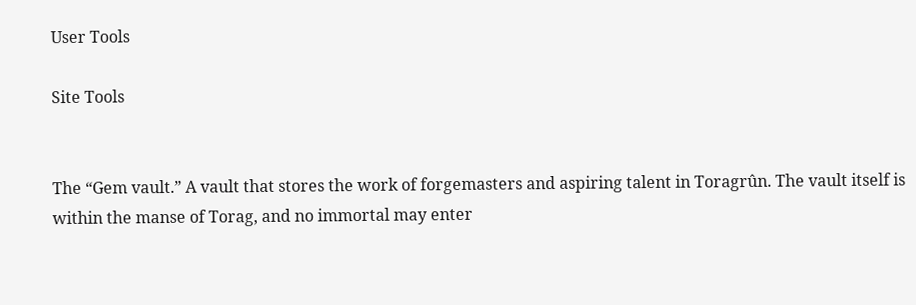User Tools

Site Tools


The “Gem vault.” A vault that stores the work of forgemasters and aspiring talent in Toragrûn. The vault itself is within the manse of Torag, and no immortal may enter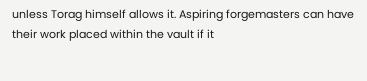unless Torag himself allows it. Aspiring forgemasters can have their work placed within the vault if it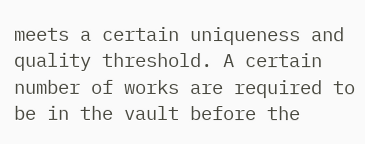meets a certain uniqueness and quality threshold. A certain number of works are required to be in the vault before the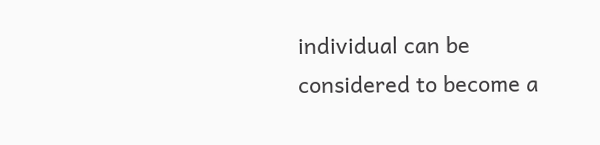individual can be considered to become a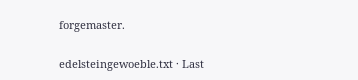forgemaster.

edelsteingewoeble.txt · Last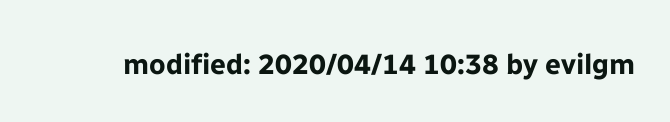modified: 2020/04/14 10:38 by evilgm